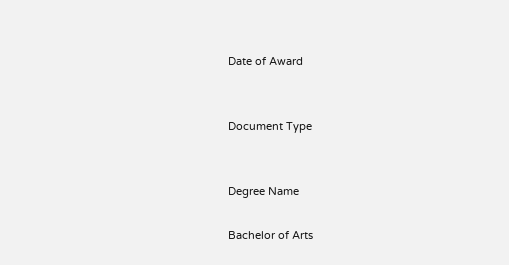Date of Award


Document Type


Degree Name

Bachelor of Arts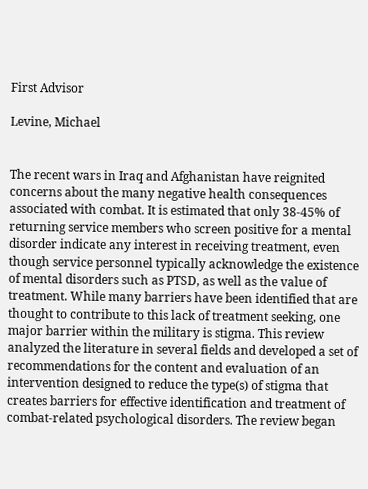First Advisor

Levine, Michael


The recent wars in Iraq and Afghanistan have reignited concerns about the many negative health consequences associated with combat. It is estimated that only 38-45% of returning service members who screen positive for a mental disorder indicate any interest in receiving treatment, even though service personnel typically acknowledge the existence of mental disorders such as PTSD, as well as the value of treatment. While many barriers have been identified that are thought to contribute to this lack of treatment seeking, one major barrier within the military is stigma. This review analyzed the literature in several fields and developed a set of recommendations for the content and evaluation of an intervention designed to reduce the type(s) of stigma that creates barriers for effective identification and treatment of combat-related psychological disorders. The review began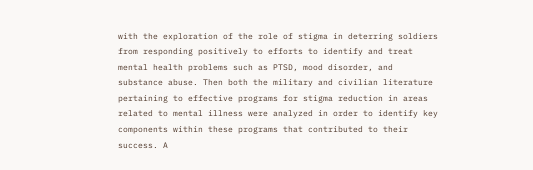with the exploration of the role of stigma in deterring soldiers from responding positively to efforts to identify and treat mental health problems such as PTSD, mood disorder, and substance abuse. Then both the military and civilian literature pertaining to effective programs for stigma reduction in areas related to mental illness were analyzed in order to identify key components within these programs that contributed to their success. A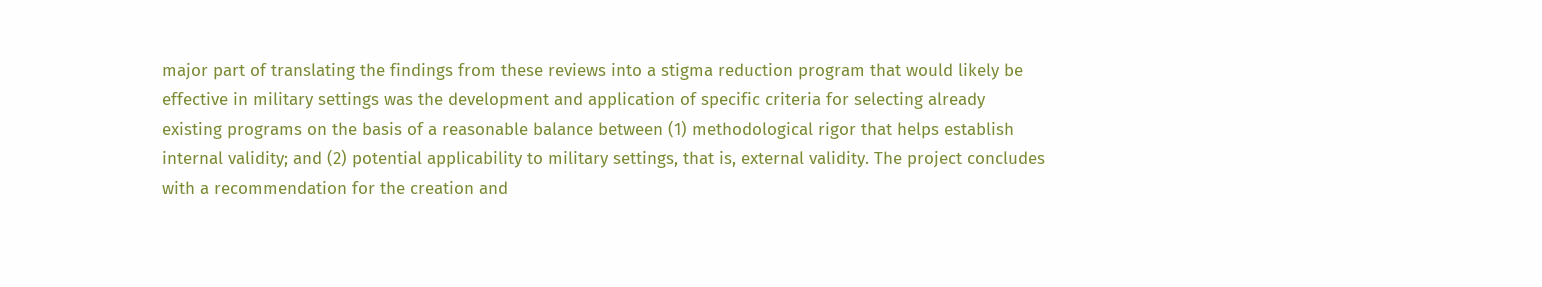major part of translating the findings from these reviews into a stigma reduction program that would likely be effective in military settings was the development and application of specific criteria for selecting already existing programs on the basis of a reasonable balance between (1) methodological rigor that helps establish internal validity; and (2) potential applicability to military settings, that is, external validity. The project concludes with a recommendation for the creation and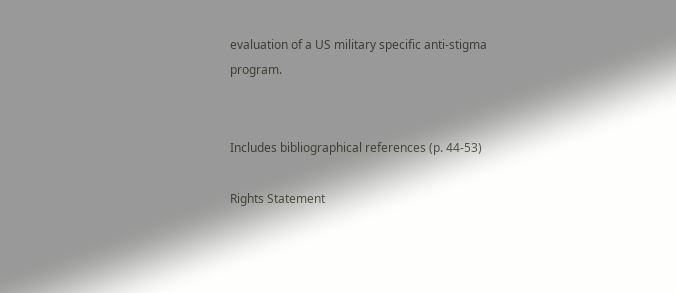evaluation of a US military specific anti-stigma program.


Includes bibliographical references (p. 44-53)

Rights Statement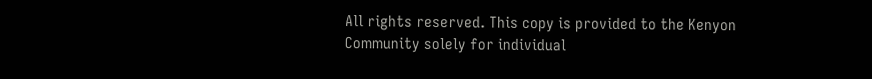All rights reserved. This copy is provided to the Kenyon Community solely for individual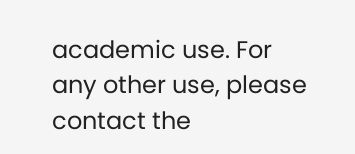academic use. For any other use, please contact the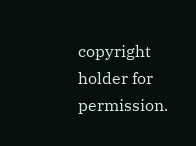copyright holder for permission.